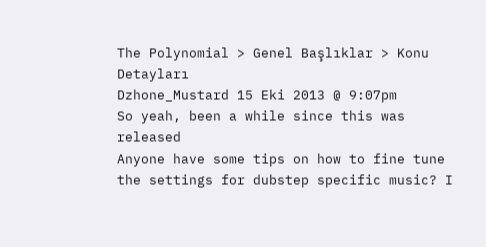The Polynomial > Genel Başlıklar > Konu Detayları
Dzhone_Mustard 15 Eki 2013 @ 9:07pm
So yeah, been a while since this was released
Anyone have some tips on how to fine tune the settings for dubstep specific music? I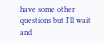have some other questions but I'll wait and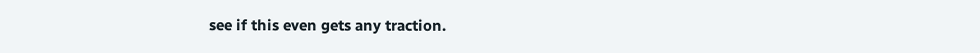see if this even gets any traction.